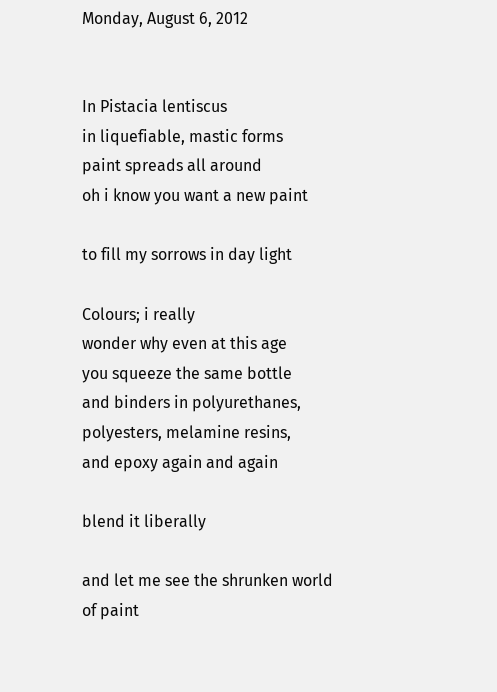Monday, August 6, 2012


In Pistacia lentiscus
in liquefiable, mastic forms
paint spreads all around
oh i know you want a new paint

to fill my sorrows in day light

Colours; i really
wonder why even at this age
you squeeze the same bottle
and binders in polyurethanes,
polyesters, melamine resins,
and epoxy again and again

blend it liberally

and let me see the shrunken world
of paint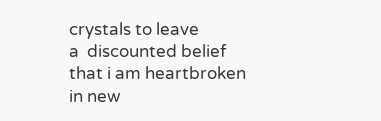crystals to leave
a  discounted belief
that i am heartbroken
in new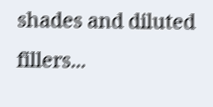shades and diluted fillers...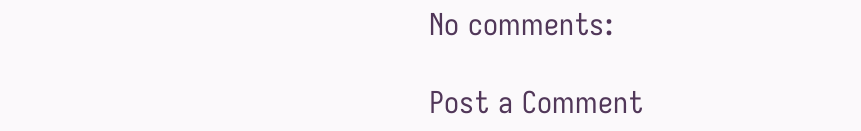No comments:

Post a Comment